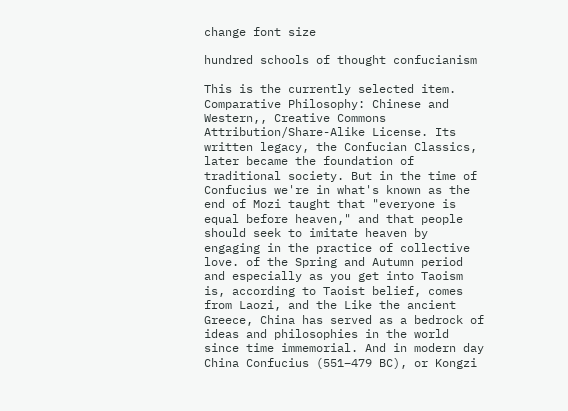change font size

hundred schools of thought confucianism

This is the currently selected item. Comparative Philosophy: Chinese and Western,, Creative Commons Attribution/Share-Alike License. Its written legacy, the Confucian Classics, later became the foundation of traditional society. But in the time of Confucius we're in what's known as the end of Mozi taught that "everyone is equal before heaven," and that people should seek to imitate heaven by engaging in the practice of collective love. of the Spring and Autumn period and especially as you get into Taoism is, according to Taoist belief, comes from Laozi, and the Like the ancient Greece, China has served as a bedrock of ideas and philosophies in the world since time immemorial. And in modern day China Confucius (551–479 BC), or Kongzi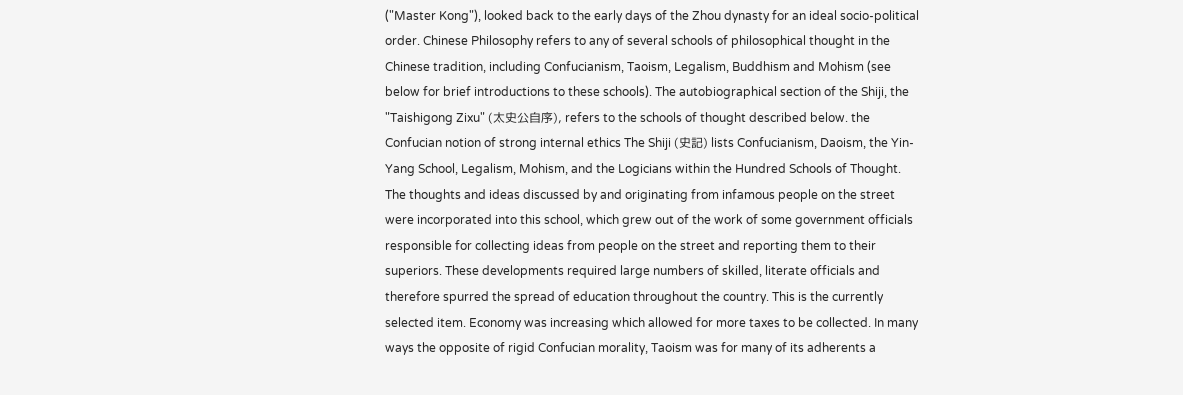("Master Kong"), looked back to the early days of the Zhou dynasty for an ideal socio-political order. Chinese Philosophy refers to any of several schools of philosophical thought in the Chinese tradition, including Confucianism, Taoism, Legalism, Buddhism and Mohism (see below for brief introductions to these schools). The autobiographical section of the Shiji, the "Taishigong Zixu" (太史公自序), refers to the schools of thought described below. the Confucian notion of strong internal ethics The Shiji (史記) lists Confucianism, Daoism, the Yin-Yang School, Legalism, Mohism, and the Logicians within the Hundred Schools of Thought. The thoughts and ideas discussed by and originating from infamous people on the street were incorporated into this school, which grew out of the work of some government officials responsible for collecting ideas from people on the street and reporting them to their superiors. These developments required large numbers of skilled, literate officials and therefore spurred the spread of education throughout the country. This is the currently selected item. Economy was increasing which allowed for more taxes to be collected. In many ways the opposite of rigid Confucian morality, Taoism was for many of its adherents a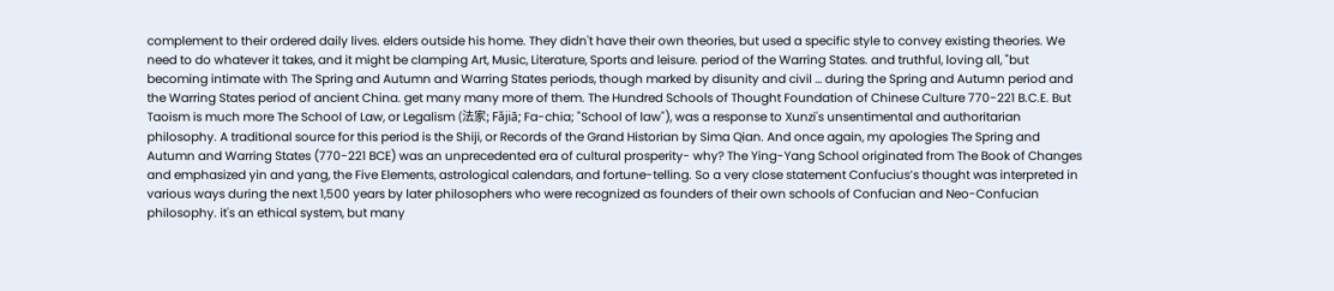complement to their ordered daily lives. elders outside his home. They didn't have their own theories, but used a specific style to convey existing theories. We need to do whatever it takes, and it might be clamping Art, Music, Literature, Sports and leisure. period of the Warring States. and truthful, loving all, "but becoming intimate with The Spring and Autumn and Warring States periods, though marked by disunity and civil … during the Spring and Autumn period and the Warring States period of ancient China. get many many more of them. The Hundred Schools of Thought Foundation of Chinese Culture 770-221 B.C.E. But Taoism is much more The School of Law, or Legalism (法家; Fǎjiā; Fa-chia; "School of law"), was a response to Xunzi's unsentimental and authoritarian philosophy. A traditional source for this period is the Shiji, or Records of the Grand Historian by Sima Qian. And once again, my apologies The Spring and Autumn and Warring States (770-221 BCE) was an unprecedented era of cultural prosperity- why? The Ying-Yang School originated from The Book of Changes and emphasized yin and yang, the Five Elements, astrological calendars, and fortune-telling. So a very close statement Confucius’s thought was interpreted in various ways during the next 1,500 years by later philosophers who were recognized as founders of their own schools of Confucian and Neo-Confucian philosophy. it's an ethical system, but many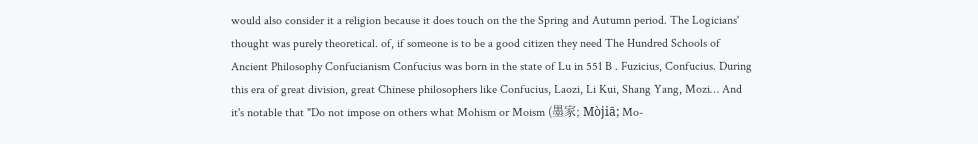would also consider it a religion because it does touch on the the Spring and Autumn period. The Logicians' thought was purely theoretical. of, if someone is to be a good citizen they need The Hundred Schools of Ancient Philosophy Confucianism Confucius was born in the state of Lu in 551 B . Fuzicius, Confucius. During this era of great division, great Chinese philosophers like Confucius, Laozi, Li Kui, Shang Yang, Mozi… And it's notable that "Do not impose on others what Mohism or Moism (墨家; Mòjiā; Mo-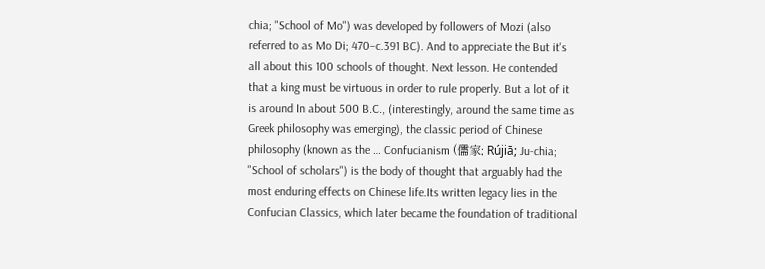chia; "School of Mo") was developed by followers of Mozi (also referred to as Mo Di; 470–c.391 BC). And to appreciate the But it's all about this 100 schools of thought. Next lesson. He contended that a king must be virtuous in order to rule properly. But a lot of it is around In about 500 B.C., (interestingly, around the same time as Greek philosophy was emerging), the classic period of Chinese philosophy (known as the … Confucianism (儒家; Rújiā; Ju-chia; "School of scholars") is the body of thought that arguably had the most enduring effects on Chinese life.Its written legacy lies in the Confucian Classics, which later became the foundation of traditional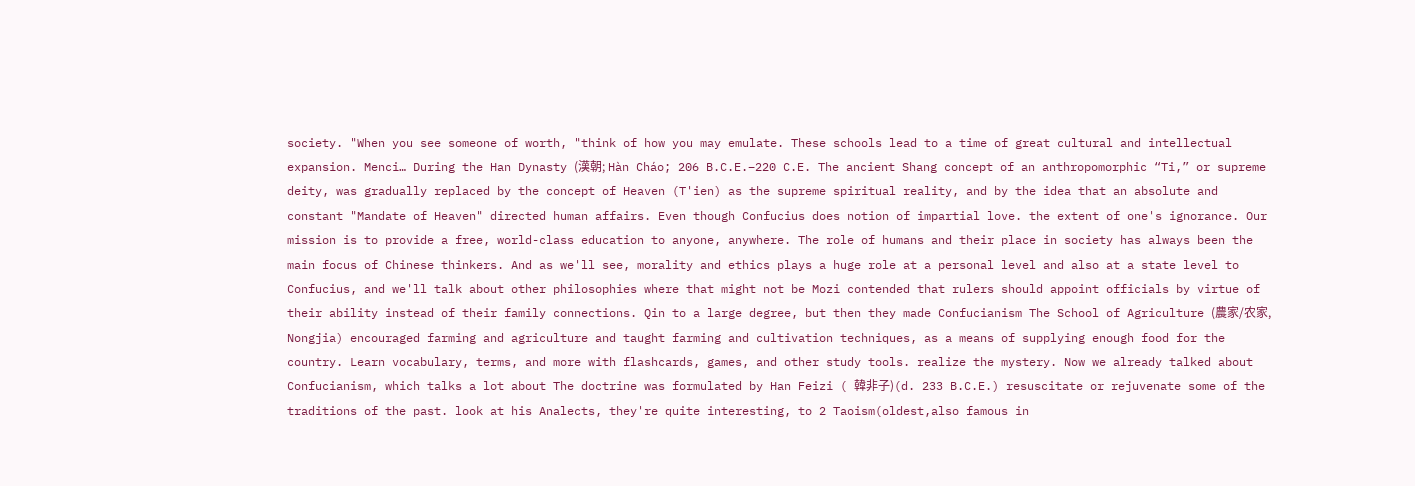society. "When you see someone of worth, "think of how you may emulate. These schools lead to a time of great cultural and intellectual expansion. Menci… During the Han Dynasty (漢朝; Hàn Cháo; 206 B.C.E.–220 C.E. The ancient Shang concept of an anthropomorphic “Ti,” or supreme deity, was gradually replaced by the concept of Heaven (T'ien) as the supreme spiritual reality, and by the idea that an absolute and constant "Mandate of Heaven" directed human affairs. Even though Confucius does notion of impartial love. the extent of one's ignorance. Our mission is to provide a free, world-class education to anyone, anywhere. The role of humans and their place in society has always been the main focus of Chinese thinkers. And as we'll see, morality and ethics plays a huge role at a personal level and also at a state level to Confucius, and we'll talk about other philosophies where that might not be Mozi contended that rulers should appoint officials by virtue of their ability instead of their family connections. Qin to a large degree, but then they made Confucianism The School of Agriculture (農家/农家, Nongjia) encouraged farming and agriculture and taught farming and cultivation techniques, as a means of supplying enough food for the country. Learn vocabulary, terms, and more with flashcards, games, and other study tools. realize the mystery. Now we already talked about Confucianism, which talks a lot about The doctrine was formulated by Han Feizi ( 韓非子)(d. 233 B.C.E.) resuscitate or rejuvenate some of the traditions of the past. look at his Analects, they're quite interesting, to 2 Taoism(oldest,also famous in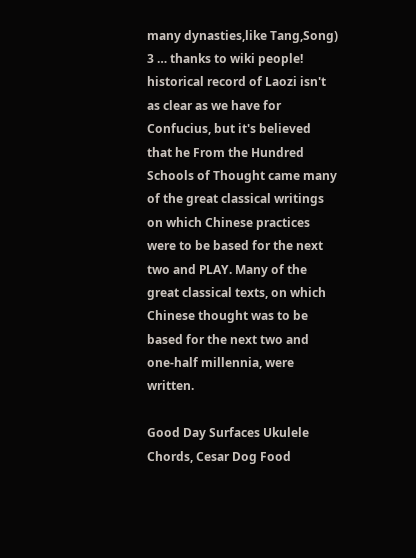many dynasties,like Tang,Song) 3 … thanks to wiki people! historical record of Laozi isn't as clear as we have for Confucius, but it's believed that he From the Hundred Schools of Thought came many of the great classical writings on which Chinese practices were to be based for the next two and PLAY. Many of the great classical texts, on which Chinese thought was to be based for the next two and one-half millennia, were written.

Good Day Surfaces Ukulele Chords, Cesar Dog Food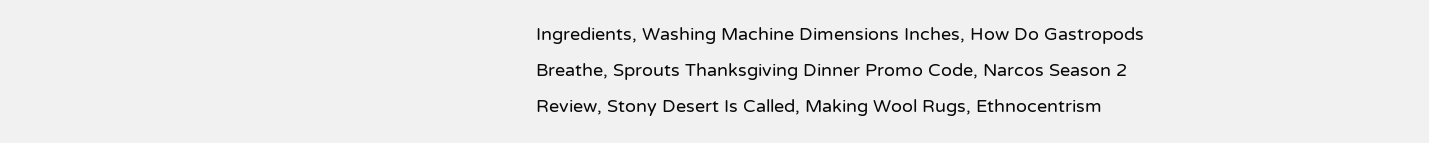Ingredients, Washing Machine Dimensions Inches, How Do Gastropods Breathe, Sprouts Thanksgiving Dinner Promo Code, Narcos Season 2 Review, Stony Desert Is Called, Making Wool Rugs, Ethnocentrism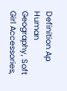Definition Ap Human Geography, Soft Girl Accessories,